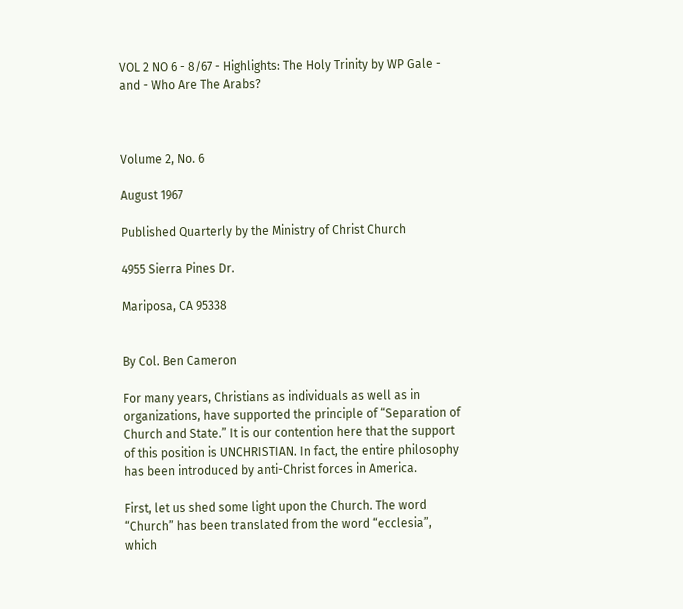VOL 2 NO 6 - 8/67 - Highlights: The Holy Trinity by WP Gale - and - Who Are The Arabs?



Volume 2, No. 6

August 1967

Published Quarterly by the Ministry of Christ Church

4955 Sierra Pines Dr.

Mariposa, CA 95338


By Col. Ben Cameron

For many years, Christians as individuals as well as in organizations, have supported the principle of “Separation of Church and State.” It is our contention here that the support of this position is UNCHRISTIAN. In fact, the entire philosophy has been introduced by anti-Christ forces in America.

First, let us shed some light upon the Church. The word “Church” has been translated from the word “ecclesia”, which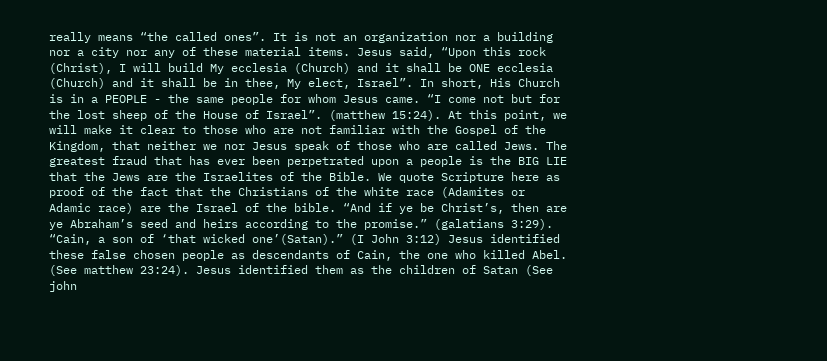really means “the called ones”. It is not an organization nor a building nor a city nor any of these material items. Jesus said, “Upon this rock (Christ), I will build My ecclesia (Church) and it shall be ONE ecclesia (Church) and it shall be in thee, My elect, Israel”. In short, His Church is in a PEOPLE - the same people for whom Jesus came. “I come not but for the lost sheep of the House of Israel”. (matthew 15:24). At this point, we will make it clear to those who are not familiar with the Gospel of the Kingdom, that neither we nor Jesus speak of those who are called Jews. The greatest fraud that has ever been perpetrated upon a people is the BIG LIE that the Jews are the Israelites of the Bible. We quote Scripture here as proof of the fact that the Christians of the white race (Adamites or Adamic race) are the Israel of the bible. “And if ye be Christ’s, then are ye Abraham’s seed and heirs according to the promise.” (galatians 3:29). “Cain, a son of ‘that wicked one’(Satan).” (I John 3:12) Jesus identified these false chosen people as descendants of Cain, the one who killed Abel. (See matthew 23:24). Jesus identified them as the children of Satan (See john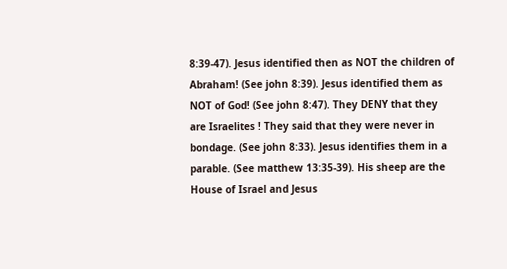8:39-47). Jesus identified then as NOT the children of Abraham! (See john 8:39). Jesus identified them as NOT of God! (See john 8:47). They DENY that they are Israelites ! They said that they were never in bondage. (See john 8:33). Jesus identifies them in a parable. (See matthew 13:35-39). His sheep are the House of Israel and Jesus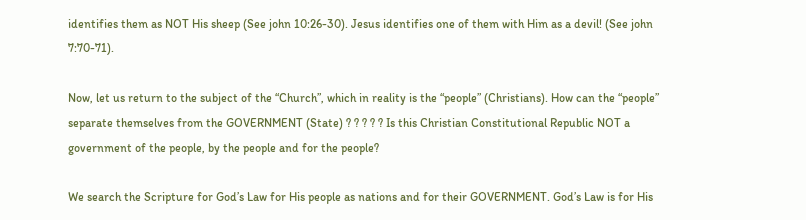identifies them as NOT His sheep (See john 10:26-30). Jesus identifies one of them with Him as a devil! (See john 7:70-71).

Now, let us return to the subject of the “Church”, which in reality is the “people” (Christians). How can the “people” separate themselves from the GOVERNMENT (State) ? ? ? ? ? Is this Christian Constitutional Republic NOT a government of the people, by the people and for the people?

We search the Scripture for God’s Law for His people as nations and for their GOVERNMENT. God’s Law is for His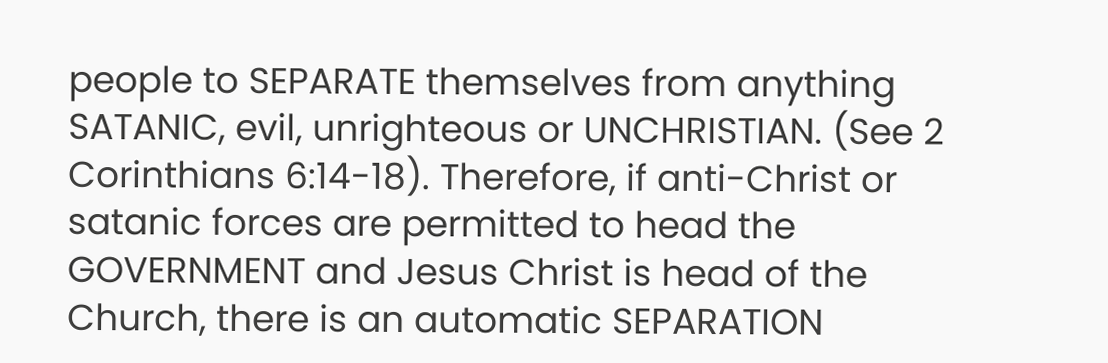people to SEPARATE themselves from anything SATANIC, evil, unrighteous or UNCHRISTIAN. (See 2 Corinthians 6:14-18). Therefore, if anti-Christ or satanic forces are permitted to head the GOVERNMENT and Jesus Christ is head of the Church, there is an automatic SEPARATION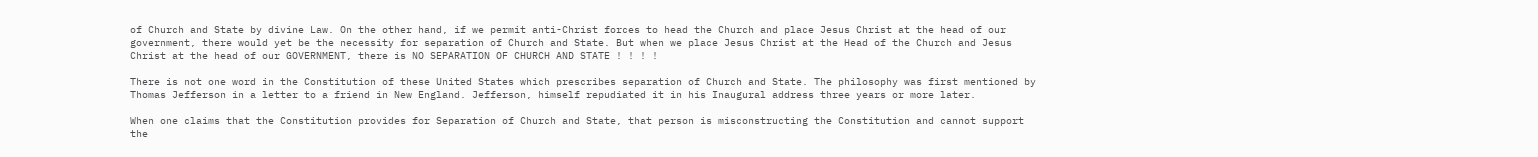of Church and State by divine Law. On the other hand, if we permit anti-Christ forces to head the Church and place Jesus Christ at the head of our government, there would yet be the necessity for separation of Church and State. But when we place Jesus Christ at the Head of the Church and Jesus Christ at the head of our GOVERNMENT, there is NO SEPARATION OF CHURCH AND STATE ! ! ! !

There is not one word in the Constitution of these United States which prescribes separation of Church and State. The philosophy was first mentioned by Thomas Jefferson in a letter to a friend in New England. Jefferson, himself repudiated it in his Inaugural address three years or more later.

When one claims that the Constitution provides for Separation of Church and State, that person is misconstructing the Constitution and cannot support the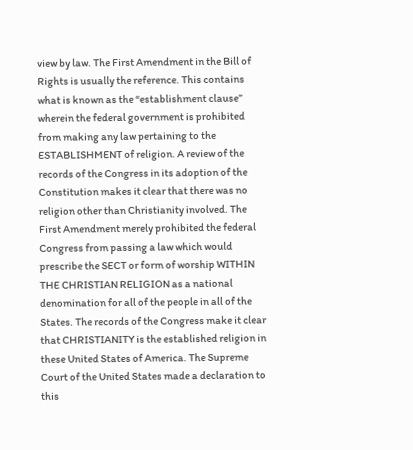view by law. The First Amendment in the Bill of Rights is usually the reference. This contains what is known as the “establishment clause” wherein the federal government is prohibited from making any law pertaining to the ESTABLISHMENT of religion. A review of the records of the Congress in its adoption of the Constitution makes it clear that there was no religion other than Christianity involved. The First Amendment merely prohibited the federal Congress from passing a law which would prescribe the SECT or form of worship WITHIN THE CHRISTIAN RELIGION as a national denomination for all of the people in all of the States. The records of the Congress make it clear that CHRISTIANITY is the established religion in these United States of America. The Supreme Court of the United States made a declaration to this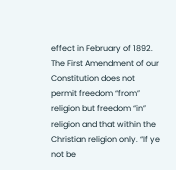effect in February of 1892. The First Amendment of our Constitution does not permit freedom “from” religion but freedom “in” religion and that within the Christian religion only. “If ye not be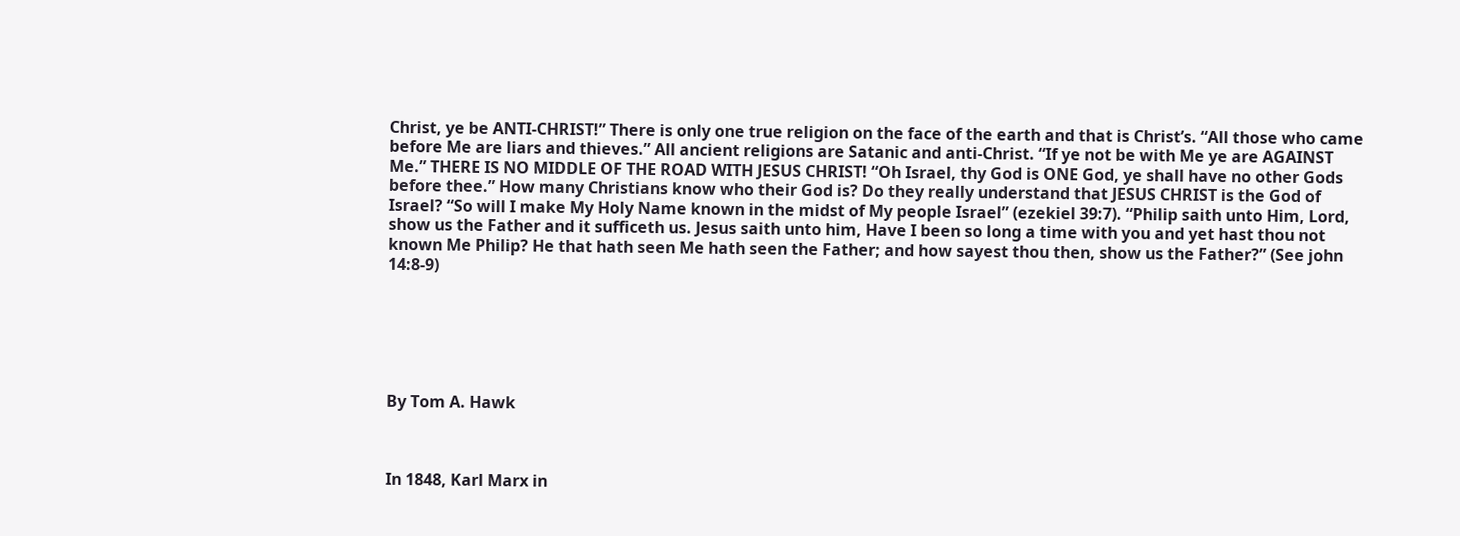Christ, ye be ANTI-CHRIST!” There is only one true religion on the face of the earth and that is Christ’s. “All those who came before Me are liars and thieves.” All ancient religions are Satanic and anti-Christ. “If ye not be with Me ye are AGAINST Me.” THERE IS NO MIDDLE OF THE ROAD WITH JESUS CHRIST! “Oh Israel, thy God is ONE God, ye shall have no other Gods before thee.” How many Christians know who their God is? Do they really understand that JESUS CHRIST is the God of Israel? “So will I make My Holy Name known in the midst of My people Israel” (ezekiel 39:7). “Philip saith unto Him, Lord, show us the Father and it sufficeth us. Jesus saith unto him, Have I been so long a time with you and yet hast thou not known Me Philip? He that hath seen Me hath seen the Father; and how sayest thou then, show us the Father?” (See john 14:8-9)






By Tom A. Hawk



In 1848, Karl Marx in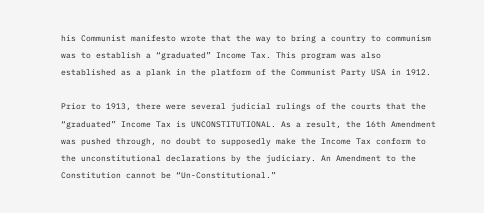his Communist manifesto wrote that the way to bring a country to communism was to establish a “graduated” Income Tax. This program was also established as a plank in the platform of the Communist Party USA in 1912.

Prior to 1913, there were several judicial rulings of the courts that the “graduated” Income Tax is UNCONSTITUTIONAL. As a result, the 16th Amendment was pushed through, no doubt to supposedly make the Income Tax conform to the unconstitutional declarations by the judiciary. An Amendment to the Constitution cannot be “Un-Constitutional.”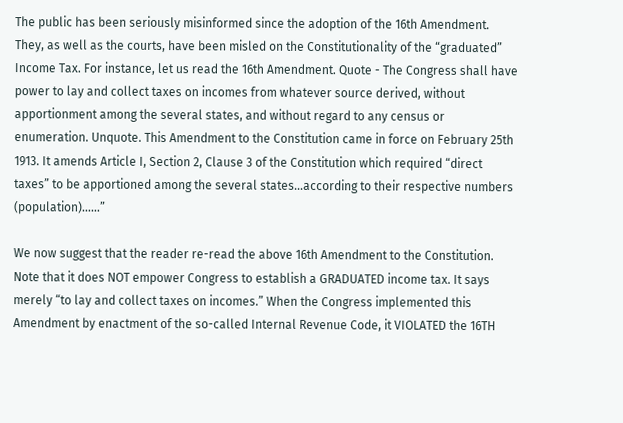The public has been seriously misinformed since the adoption of the 16th Amendment. They, as well as the courts, have been misled on the Constitutionality of the “graduated” Income Tax. For instance, let us read the 16th Amendment. Quote - The Congress shall have power to lay and collect taxes on incomes from whatever source derived, without apportionment among the several states, and without regard to any census or enumeration. Unquote. This Amendment to the Constitution came in force on February 25th 1913. It amends Article I, Section 2, Clause 3 of the Constitution which required “direct taxes” to be apportioned among the several states…according to their respective numbers (population)……”

We now suggest that the reader re-read the above 16th Amendment to the Constitution. Note that it does NOT empower Congress to establish a GRADUATED income tax. It says merely “to lay and collect taxes on incomes.” When the Congress implemented this Amendment by enactment of the so-called Internal Revenue Code, it VIOLATED the 16TH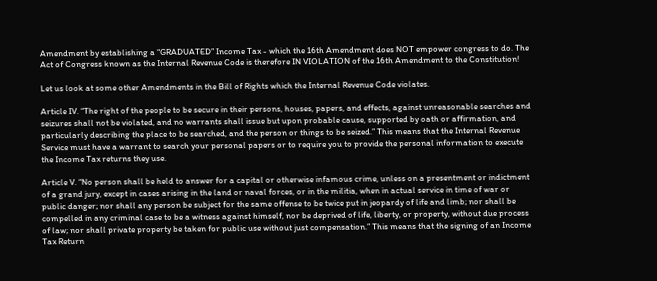Amendment by establishing a “GRADUATED” Income Tax - which the 16th Amendment does NOT empower congress to do. The Act of Congress known as the Internal Revenue Code is therefore IN VIOLATION of the 16th Amendment to the Constitution!

Let us look at some other Amendments in the Bill of Rights which the Internal Revenue Code violates.

Article IV. “The right of the people to be secure in their persons, houses, papers, and effects, against unreasonable searches and seizures shall not be violated, and no warrants shall issue but upon probable cause, supported by oath or affirmation, and particularly describing the place to be searched, and the person or things to be seized.” This means that the Internal Revenue Service must have a warrant to search your personal papers or to require you to provide the personal information to execute the Income Tax returns they use.

Article V. “No person shall be held to answer for a capital or otherwise infamous crime, unless on a presentment or indictment of a grand jury, except in cases arising in the land or naval forces, or in the militia, when in actual service in time of war or public danger; nor shall any person be subject for the same offense to be twice put in jeopardy of life and limb; nor shall be compelled in any criminal case to be a witness against himself, nor be deprived of life, liberty, or property, without due process of law; nor shall private property be taken for public use without just compensation.” This means that the signing of an Income Tax Return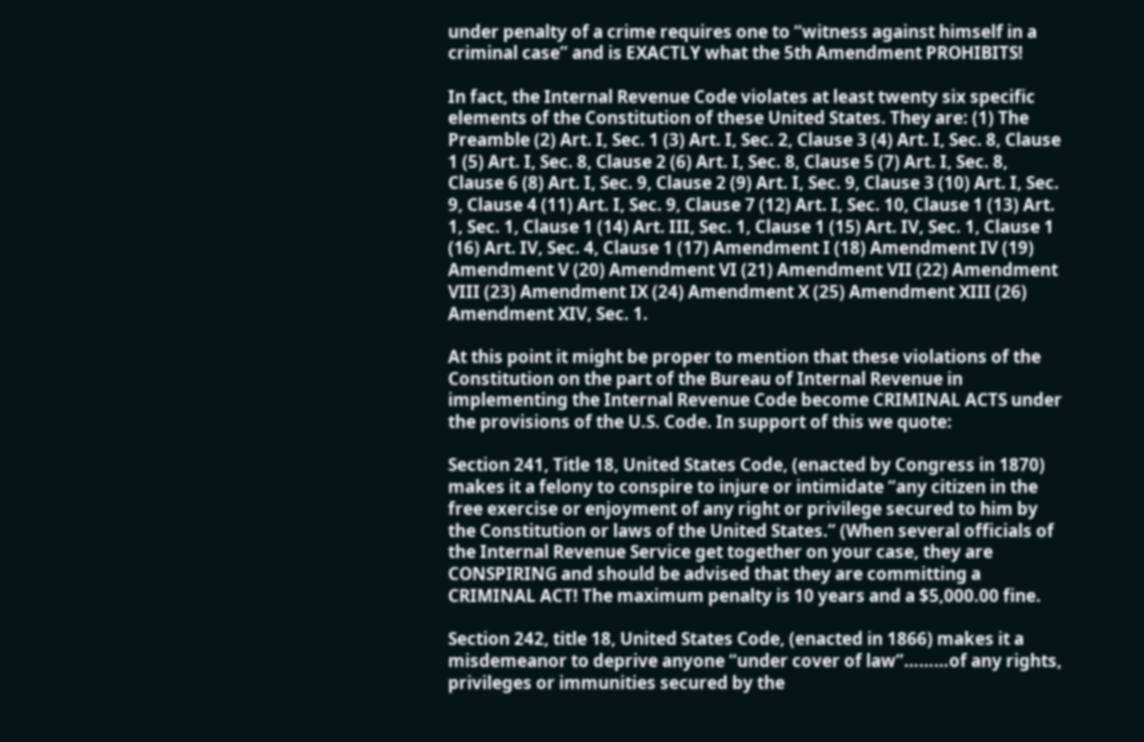under penalty of a crime requires one to “witness against himself in a criminal case” and is EXACTLY what the 5th Amendment PROHIBITS!

In fact, the Internal Revenue Code violates at least twenty six specific elements of the Constitution of these United States. They are: (1) The Preamble (2) Art. I, Sec. 1 (3) Art. I, Sec. 2, Clause 3 (4) Art. I, Sec. 8, Clause 1 (5) Art. I, Sec. 8, Clause 2 (6) Art. I, Sec. 8, Clause 5 (7) Art. I, Sec. 8, Clause 6 (8) Art. I, Sec. 9, Clause 2 (9) Art. I, Sec. 9, Clause 3 (10) Art. I, Sec. 9, Clause 4 (11) Art. I, Sec. 9, Clause 7 (12) Art. I, Sec. 10, Clause 1 (13) Art. 1, Sec. 1, Clause 1 (14) Art. III, Sec. 1, Clause 1 (15) Art. IV, Sec. 1, Clause 1 (16) Art. IV, Sec. 4, Clause 1 (17) Amendment I (18) Amendment IV (19) Amendment V (20) Amendment VI (21) Amendment VII (22) Amendment VIII (23) Amendment IX (24) Amendment X (25) Amendment XIII (26) Amendment XIV, Sec. 1.

At this point it might be proper to mention that these violations of the Constitution on the part of the Bureau of Internal Revenue in implementing the Internal Revenue Code become CRIMINAL ACTS under the provisions of the U.S. Code. In support of this we quote:

Section 241, Title 18, United States Code, (enacted by Congress in 1870) makes it a felony to conspire to injure or intimidate “any citizen in the free exercise or enjoyment of any right or privilege secured to him by the Constitution or laws of the United States.” (When several officials of the Internal Revenue Service get together on your case, they are CONSPIRING and should be advised that they are committing a CRIMINAL ACT! The maximum penalty is 10 years and a $5,000.00 fine.

Section 242, title 18, United States Code, (enacted in 1866) makes it a misdemeanor to deprive anyone “under cover of law”………of any rights, privileges or immunities secured by the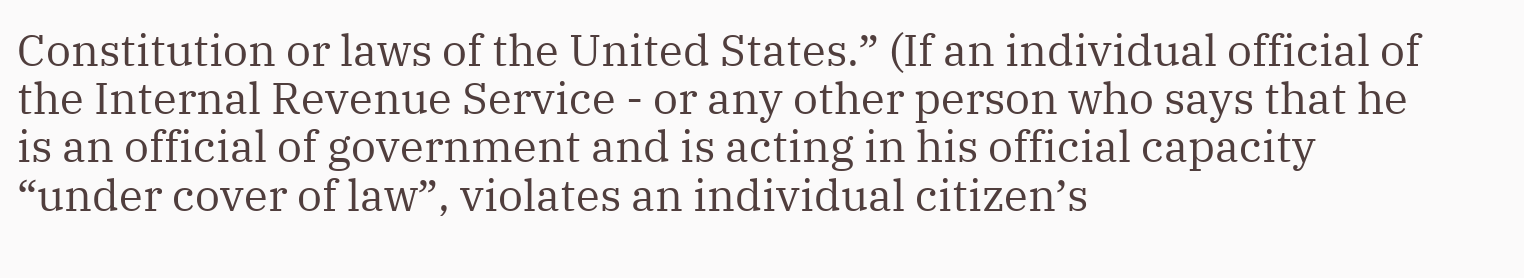Constitution or laws of the United States.” (If an individual official of the Internal Revenue Service - or any other person who says that he is an official of government and is acting in his official capacity “under cover of law”, violates an individual citizen’s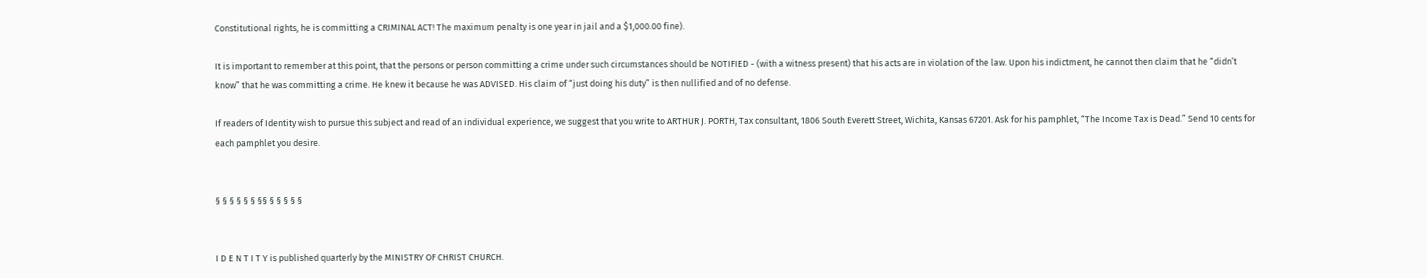Constitutional rights, he is committing a CRIMINAL ACT! The maximum penalty is one year in jail and a $1,000.00 fine).

It is important to remember at this point, that the persons or person committing a crime under such circumstances should be NOTIFIED - (with a witness present) that his acts are in violation of the law. Upon his indictment, he cannot then claim that he “didn’t know” that he was committing a crime. He knew it because he was ADVISED. His claim of “just doing his duty” is then nullified and of no defense.

If readers of Identity wish to pursue this subject and read of an individual experience, we suggest that you write to ARTHUR J. PORTH, Tax consultant, 1806 South Everett Street, Wichita, Kansas 67201. Ask for his pamphlet, “The Income Tax is Dead.” Send 10 cents for each pamphlet you desire.


§ § § § § § §§ § § § § §


I D E N T I T Y is published quarterly by the MINISTRY OF CHRIST CHURCH.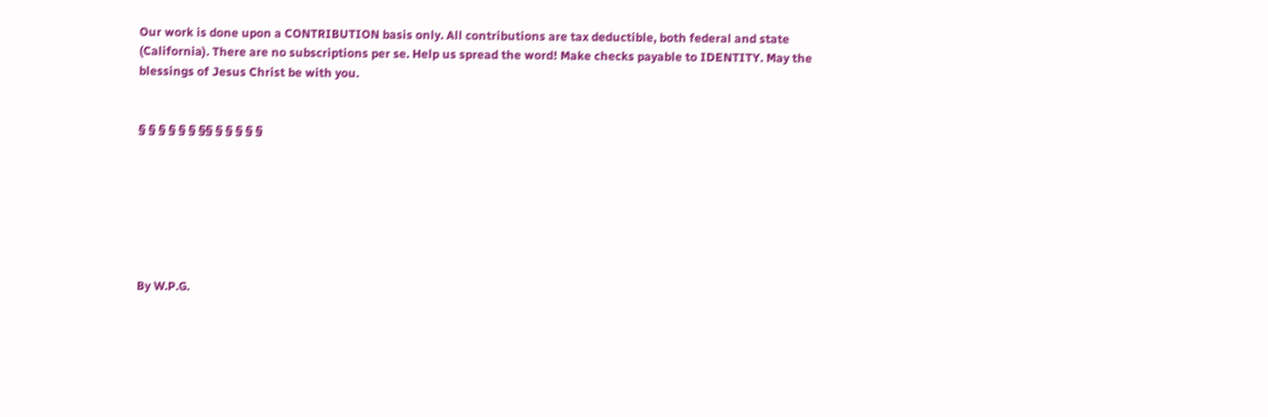Our work is done upon a CONTRIBUTION basis only. All contributions are tax deductible, both federal and state (California). There are no subscriptions per se. Help us spread the word! Make checks payable to IDENTITY. May the blessings of Jesus Christ be with you.


§ § § § § § §§ § § § § §







By W.P.G.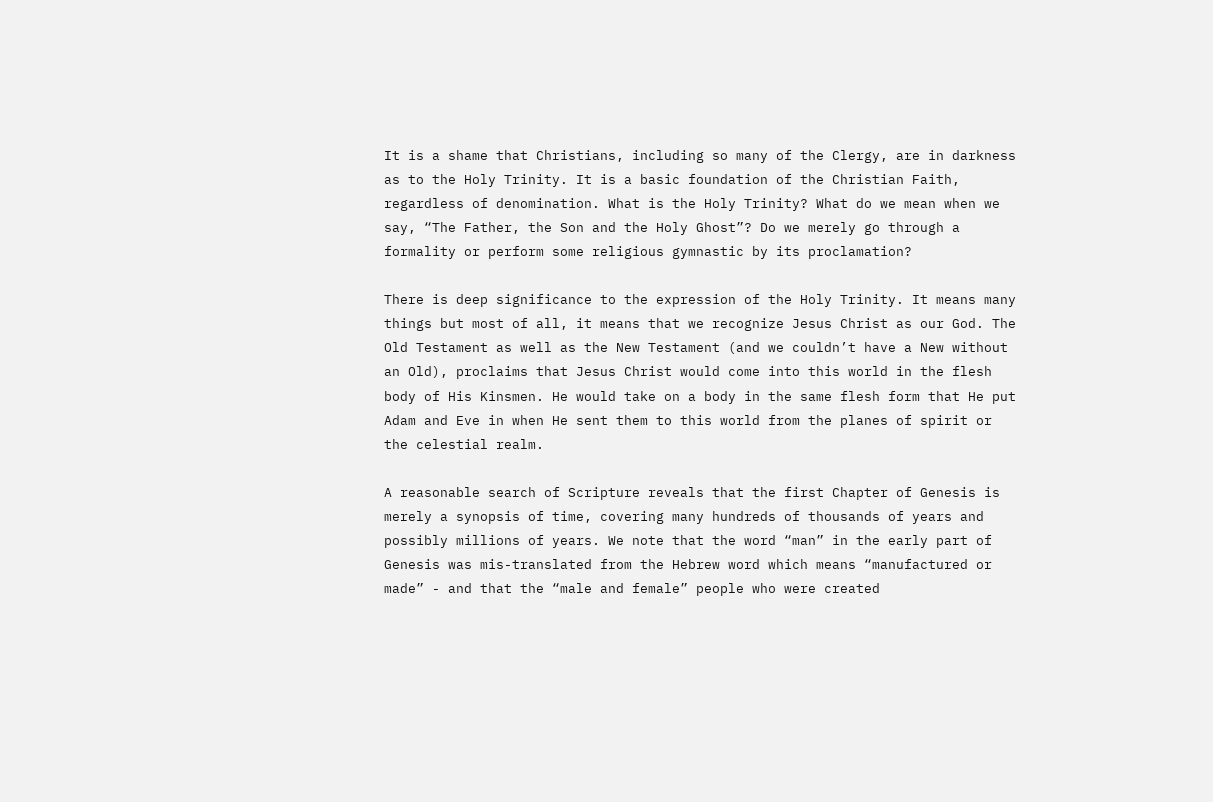It is a shame that Christians, including so many of the Clergy, are in darkness as to the Holy Trinity. It is a basic foundation of the Christian Faith, regardless of denomination. What is the Holy Trinity? What do we mean when we say, “The Father, the Son and the Holy Ghost”? Do we merely go through a formality or perform some religious gymnastic by its proclamation?

There is deep significance to the expression of the Holy Trinity. It means many things but most of all, it means that we recognize Jesus Christ as our God. The Old Testament as well as the New Testament (and we couldn’t have a New without an Old), proclaims that Jesus Christ would come into this world in the flesh body of His Kinsmen. He would take on a body in the same flesh form that He put Adam and Eve in when He sent them to this world from the planes of spirit or the celestial realm.

A reasonable search of Scripture reveals that the first Chapter of Genesis is merely a synopsis of time, covering many hundreds of thousands of years and possibly millions of years. We note that the word “man” in the early part of Genesis was mis-translated from the Hebrew word which means “manufactured or made” - and that the “male and female” people who were created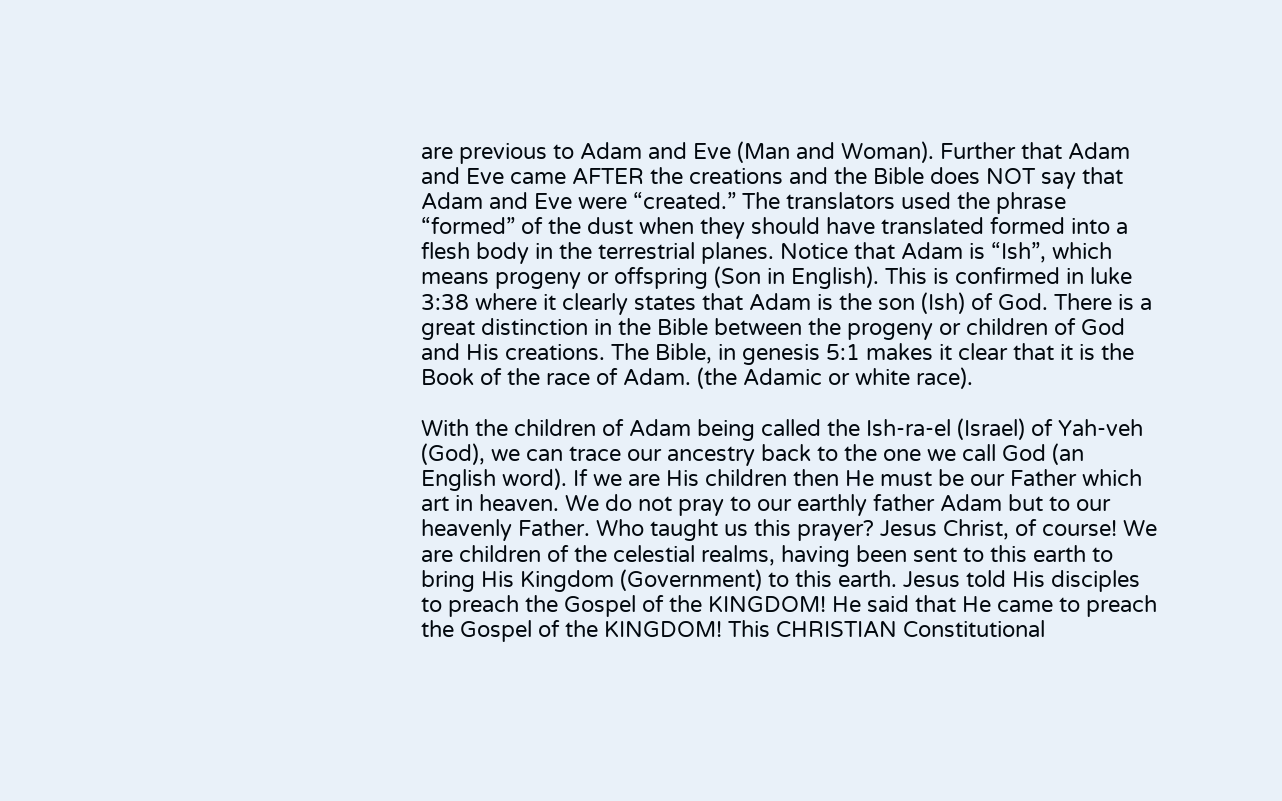are previous to Adam and Eve (Man and Woman). Further that Adam and Eve came AFTER the creations and the Bible does NOT say that Adam and Eve were “created.” The translators used the phrase “formed” of the dust when they should have translated formed into a flesh body in the terrestrial planes. Notice that Adam is “Ish”, which means progeny or offspring (Son in English). This is confirmed in luke 3:38 where it clearly states that Adam is the son (Ish) of God. There is a great distinction in the Bible between the progeny or children of God and His creations. The Bible, in genesis 5:1 makes it clear that it is the Book of the race of Adam. (the Adamic or white race).

With the children of Adam being called the Ish-ra-el (Israel) of Yah-veh (God), we can trace our ancestry back to the one we call God (an English word). If we are His children then He must be our Father which art in heaven. We do not pray to our earthly father Adam but to our heavenly Father. Who taught us this prayer? Jesus Christ, of course! We are children of the celestial realms, having been sent to this earth to bring His Kingdom (Government) to this earth. Jesus told His disciples to preach the Gospel of the KINGDOM! He said that He came to preach the Gospel of the KINGDOM! This CHRISTIAN Constitutional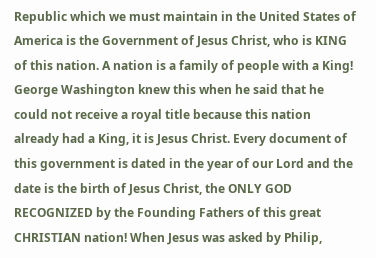Republic which we must maintain in the United States of America is the Government of Jesus Christ, who is KING of this nation. A nation is a family of people with a King! George Washington knew this when he said that he could not receive a royal title because this nation already had a King, it is Jesus Christ. Every document of this government is dated in the year of our Lord and the date is the birth of Jesus Christ, the ONLY GOD RECOGNIZED by the Founding Fathers of this great CHRISTIAN nation! When Jesus was asked by Philip,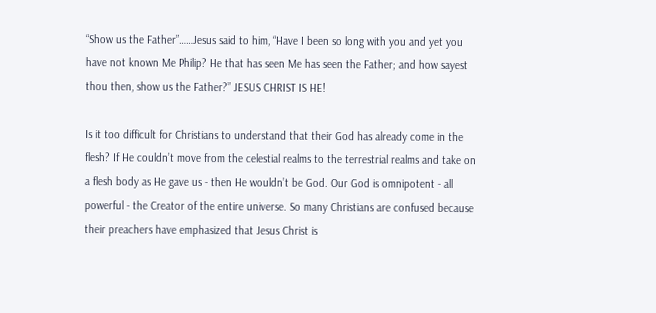“Show us the Father”……Jesus said to him, “Have I been so long with you and yet you have not known Me Philip? He that has seen Me has seen the Father; and how sayest thou then, show us the Father?” JESUS CHRIST IS HE!

Is it too difficult for Christians to understand that their God has already come in the flesh? If He couldn’t move from the celestial realms to the terrestrial realms and take on a flesh body as He gave us - then He wouldn’t be God. Our God is omnipotent - all powerful - the Creator of the entire universe. So many Christians are confused because their preachers have emphasized that Jesus Christ is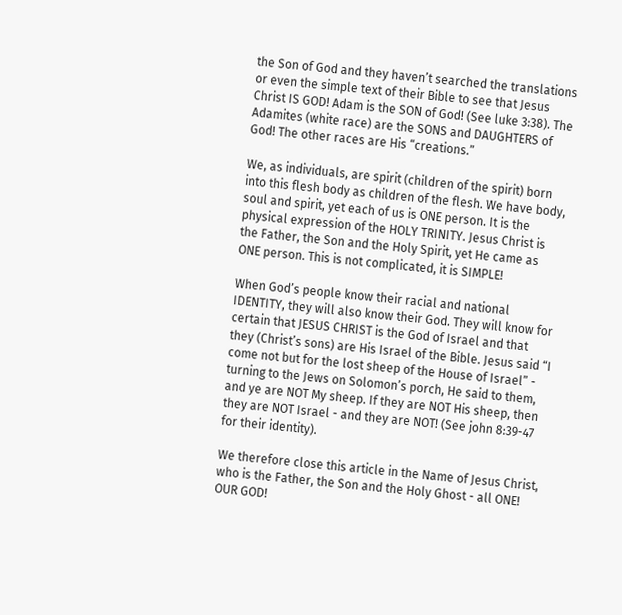the Son of God and they haven’t searched the translations or even the simple text of their Bible to see that Jesus Christ IS GOD! Adam is the SON of God! (See luke 3:38). The Adamites (white race) are the SONS and DAUGHTERS of God! The other races are His “creations.”

We, as individuals, are spirit (children of the spirit) born into this flesh body as children of the flesh. We have body, soul and spirit, yet each of us is ONE person. It is the physical expression of the HOLY TRINITY. Jesus Christ is the Father, the Son and the Holy Spirit, yet He came as ONE person. This is not complicated, it is SIMPLE!

When God’s people know their racial and national IDENTITY, they will also know their God. They will know for certain that JESUS CHRIST is the God of Israel and that they (Christ’s sons) are His Israel of the Bible. Jesus said “I come not but for the lost sheep of the House of Israel” - turning to the Jews on Solomon’s porch, He said to them, and ye are NOT My sheep. If they are NOT His sheep, then they are NOT Israel - and they are NOT! (See john 8:39-47 for their identity).

We therefore close this article in the Name of Jesus Christ, who is the Father, the Son and the Holy Ghost - all ONE! OUR GOD!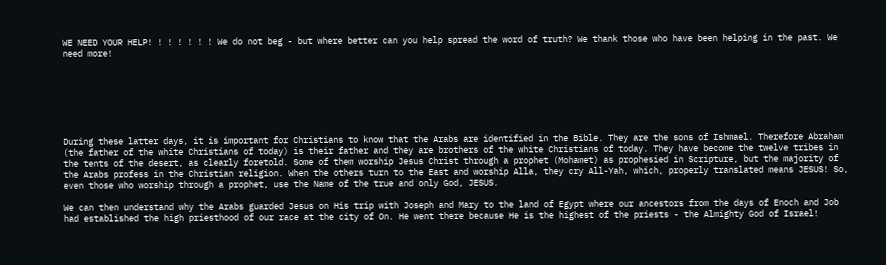WE NEED YOUR HELP! ! ! ! ! ! ! We do not beg - but where better can you help spread the word of truth? We thank those who have been helping in the past. We need more!







During these latter days, it is important for Christians to know that the Arabs are identified in the Bible. They are the sons of Ishmael. Therefore Abraham (the father of the white Christians of today) is their father and they are brothers of the white Christians of today. They have become the twelve tribes in the tents of the desert, as clearly foretold. Some of them worship Jesus Christ through a prophet (Mohamet) as prophesied in Scripture, but the majority of the Arabs profess in the Christian religion. When the others turn to the East and worship Alla, they cry All-Yah, which, properly translated means JESUS! So, even those who worship through a prophet, use the Name of the true and only God, JESUS.

We can then understand why the Arabs guarded Jesus on His trip with Joseph and Mary to the land of Egypt where our ancestors from the days of Enoch and Job had established the high priesthood of our race at the city of On. He went there because He is the highest of the priests - the Almighty God of Israel!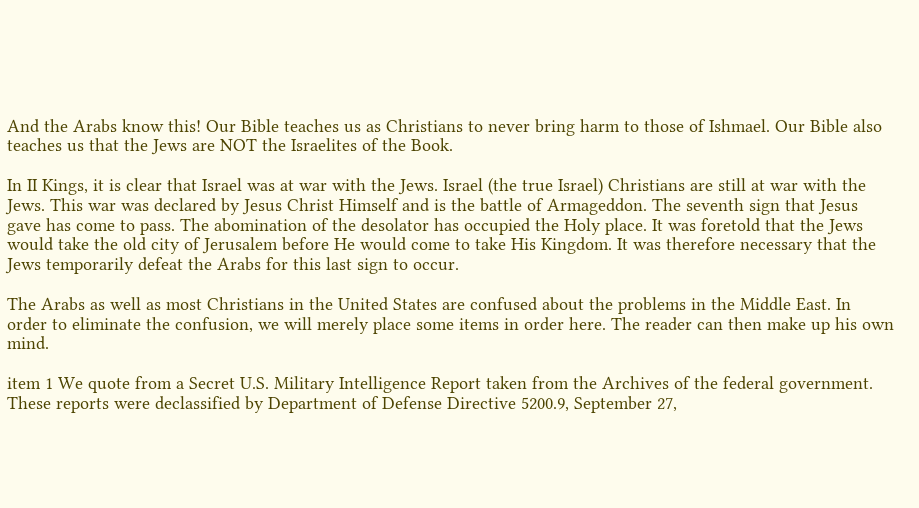And the Arabs know this! Our Bible teaches us as Christians to never bring harm to those of Ishmael. Our Bible also teaches us that the Jews are NOT the Israelites of the Book.

In II Kings, it is clear that Israel was at war with the Jews. Israel (the true Israel) Christians are still at war with the Jews. This war was declared by Jesus Christ Himself and is the battle of Armageddon. The seventh sign that Jesus gave has come to pass. The abomination of the desolator has occupied the Holy place. It was foretold that the Jews would take the old city of Jerusalem before He would come to take His Kingdom. It was therefore necessary that the Jews temporarily defeat the Arabs for this last sign to occur.

The Arabs as well as most Christians in the United States are confused about the problems in the Middle East. In order to eliminate the confusion, we will merely place some items in order here. The reader can then make up his own mind.

item 1 We quote from a Secret U.S. Military Intelligence Report taken from the Archives of the federal government. These reports were declassified by Department of Defense Directive 5200.9, September 27,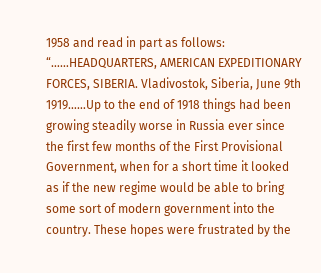1958 and read in part as follows: “……HEADQUARTERS, AMERICAN EXPEDITIONARY FORCES, SIBERIA. Vladivostok, Siberia, June 9th 1919……Up to the end of 1918 things had been growing steadily worse in Russia ever since the first few months of the First Provisional Government, when for a short time it looked as if the new regime would be able to bring some sort of modern government into the country. These hopes were frustrated by the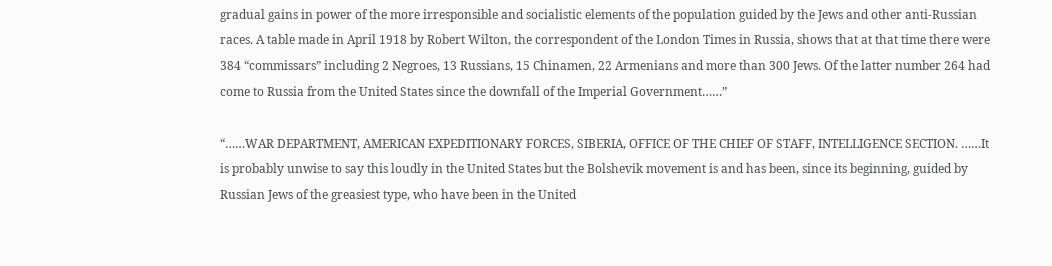gradual gains in power of the more irresponsible and socialistic elements of the population guided by the Jews and other anti-Russian races. A table made in April 1918 by Robert Wilton, the correspondent of the London Times in Russia, shows that at that time there were 384 “commissars” including 2 Negroes, 13 Russians, 15 Chinamen, 22 Armenians and more than 300 Jews. Of the latter number 264 had come to Russia from the United States since the downfall of the Imperial Government……”

“……WAR DEPARTMENT, AMERICAN EXPEDITIONARY FORCES, SIBERIA, OFFICE OF THE CHIEF OF STAFF, INTELLIGENCE SECTION. ……It is probably unwise to say this loudly in the United States but the Bolshevik movement is and has been, since its beginning, guided by Russian Jews of the greasiest type, who have been in the United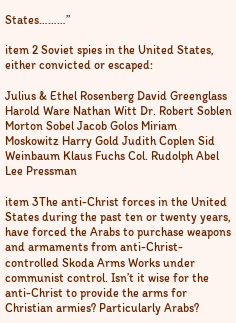States………”

item 2 Soviet spies in the United States, either convicted or escaped:

Julius & Ethel Rosenberg David Greenglass Harold Ware Nathan Witt Dr. Robert Soblen Morton Sobel Jacob Golos Miriam Moskowitz Harry Gold Judith Coplen Sid Weinbaum Klaus Fuchs Col. Rudolph Abel Lee Pressman

item 3The anti-Christ forces in the United States during the past ten or twenty years, have forced the Arabs to purchase weapons and armaments from anti-Christ-controlled Skoda Arms Works under communist control. Isn’t it wise for the anti-Christ to provide the arms for Christian armies? Particularly Arabs?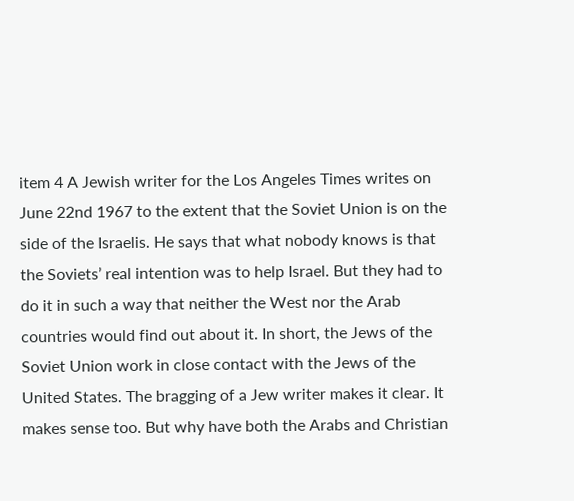item 4 A Jewish writer for the Los Angeles Times writes on June 22nd 1967 to the extent that the Soviet Union is on the side of the Israelis. He says that what nobody knows is that the Soviets’ real intention was to help Israel. But they had to do it in such a way that neither the West nor the Arab countries would find out about it. In short, the Jews of the Soviet Union work in close contact with the Jews of the United States. The bragging of a Jew writer makes it clear. It makes sense too. But why have both the Arabs and Christian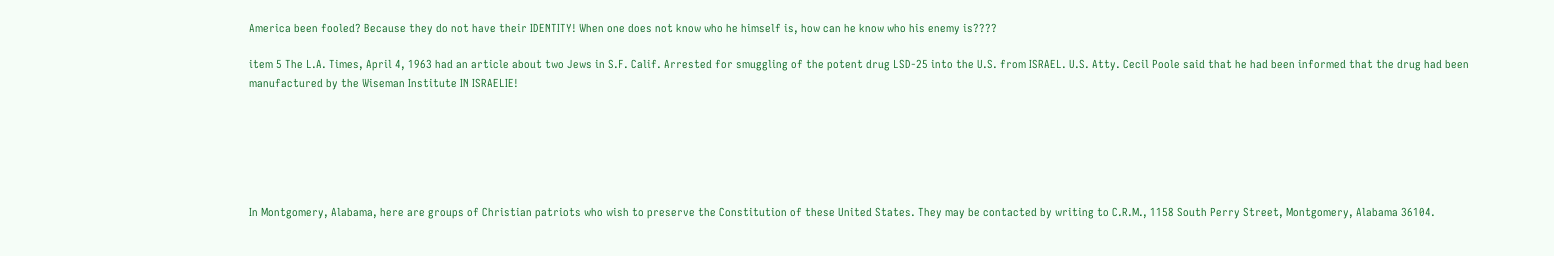America been fooled? Because they do not have their IDENTITY! When one does not know who he himself is, how can he know who his enemy is????

item 5 The L.A. Times, April 4, 1963 had an article about two Jews in S.F. Calif. Arrested for smuggling of the potent drug LSD-25 into the U.S. from ISRAEL. U.S. Atty. Cecil Poole said that he had been informed that the drug had been manufactured by the Wiseman Institute IN ISRAELIE!






In Montgomery, Alabama, here are groups of Christian patriots who wish to preserve the Constitution of these United States. They may be contacted by writing to C.R.M., 1158 South Perry Street, Montgomery, Alabama 36104.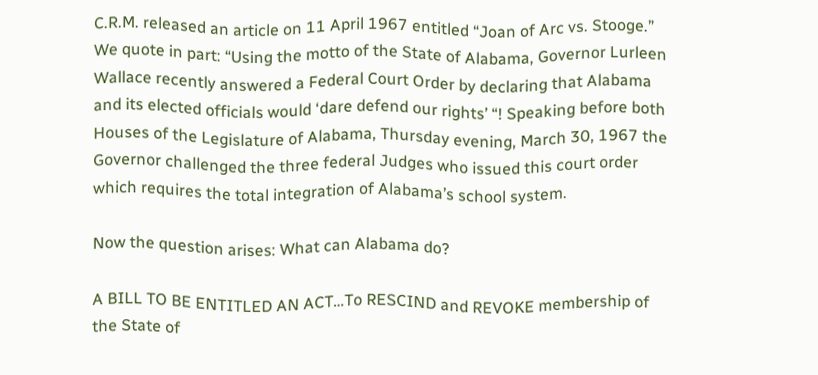C.R.M. released an article on 11 April 1967 entitled “Joan of Arc vs. Stooge.” We quote in part: “Using the motto of the State of Alabama, Governor Lurleen Wallace recently answered a Federal Court Order by declaring that Alabama and its elected officials would ‘dare defend our rights’ “! Speaking before both Houses of the Legislature of Alabama, Thursday evening, March 30, 1967 the Governor challenged the three federal Judges who issued this court order which requires the total integration of Alabama’s school system.

Now the question arises: What can Alabama do?

A BILL TO BE ENTITLED AN ACT…To RESCIND and REVOKE membership of the State of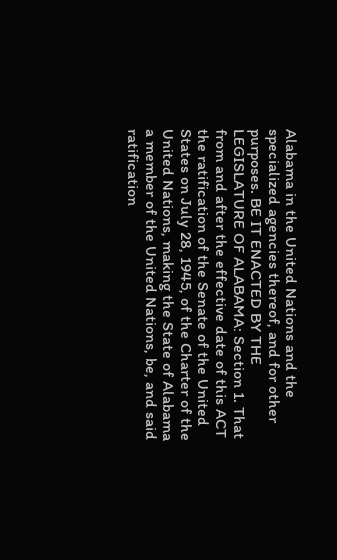Alabama in the United Nations and the specialized agencies thereof, and for other purposes. BE IT ENACTED BY THE LEGISLATURE OF ALABAMA: Section 1. That from and after the effective date of this ACT the ratification of the Senate of the United States on July 28, 1945, of the Charter of the United Nations, making the State of Alabama a member of the United Nations, be, and said ratification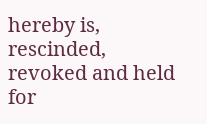hereby is, rescinded, revoked and held for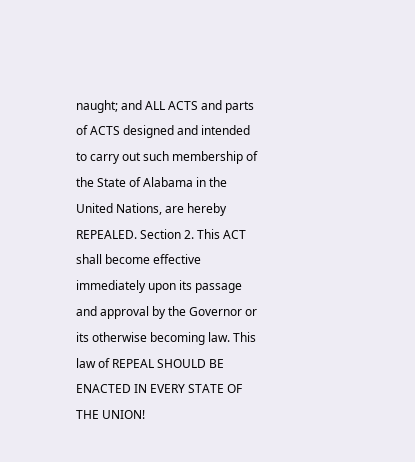naught; and ALL ACTS and parts of ACTS designed and intended to carry out such membership of the State of Alabama in the United Nations, are hereby REPEALED. Section 2. This ACT shall become effective immediately upon its passage and approval by the Governor or its otherwise becoming law. This law of REPEAL SHOULD BE ENACTED IN EVERY STATE OF THE UNION!